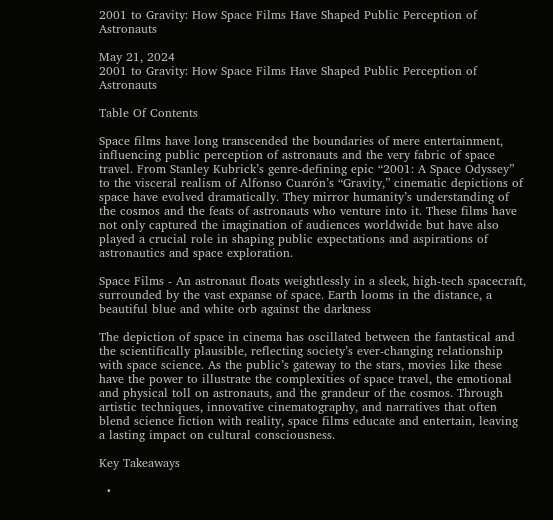2001 to Gravity: How Space Films Have Shaped Public Perception of Astronauts

May 21, 2024
2001 to Gravity: How Space Films Have Shaped Public Perception of Astronauts

Table Of Contents

Space films have long transcended the boundaries of mere entertainment, influencing public perception of astronauts and the very fabric of space travel. From Stanley Kubrick’s genre-defining epic “2001: A Space Odyssey” to the visceral realism of Alfonso Cuarón’s “Gravity,” cinematic depictions of space have evolved dramatically. They mirror humanity’s understanding of the cosmos and the feats of astronauts who venture into it. These films have not only captured the imagination of audiences worldwide but have also played a crucial role in shaping public expectations and aspirations of astronautics and space exploration.

Space Films - An astronaut floats weightlessly in a sleek, high-tech spacecraft, surrounded by the vast expanse of space. Earth looms in the distance, a beautiful blue and white orb against the darkness

The depiction of space in cinema has oscillated between the fantastical and the scientifically plausible, reflecting society’s ever-changing relationship with space science. As the public’s gateway to the stars, movies like these have the power to illustrate the complexities of space travel, the emotional and physical toll on astronauts, and the grandeur of the cosmos. Through artistic techniques, innovative cinematography, and narratives that often blend science fiction with reality, space films educate and entertain, leaving a lasting impact on cultural consciousness.

Key Takeaways

  •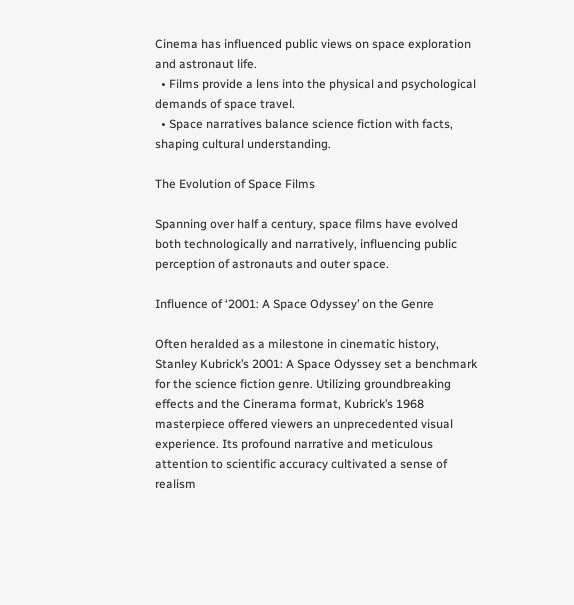Cinema has influenced public views on space exploration and astronaut life.
  • Films provide a lens into the physical and psychological demands of space travel.
  • Space narratives balance science fiction with facts, shaping cultural understanding.

The Evolution of Space Films

Spanning over half a century, space films have evolved both technologically and narratively, influencing public perception of astronauts and outer space.

Influence of ‘2001: A Space Odyssey’ on the Genre

Often heralded as a milestone in cinematic history, Stanley Kubrick’s 2001: A Space Odyssey set a benchmark for the science fiction genre. Utilizing groundbreaking effects and the Cinerama format, Kubrick’s 1968 masterpiece offered viewers an unprecedented visual experience. Its profound narrative and meticulous attention to scientific accuracy cultivated a sense of realism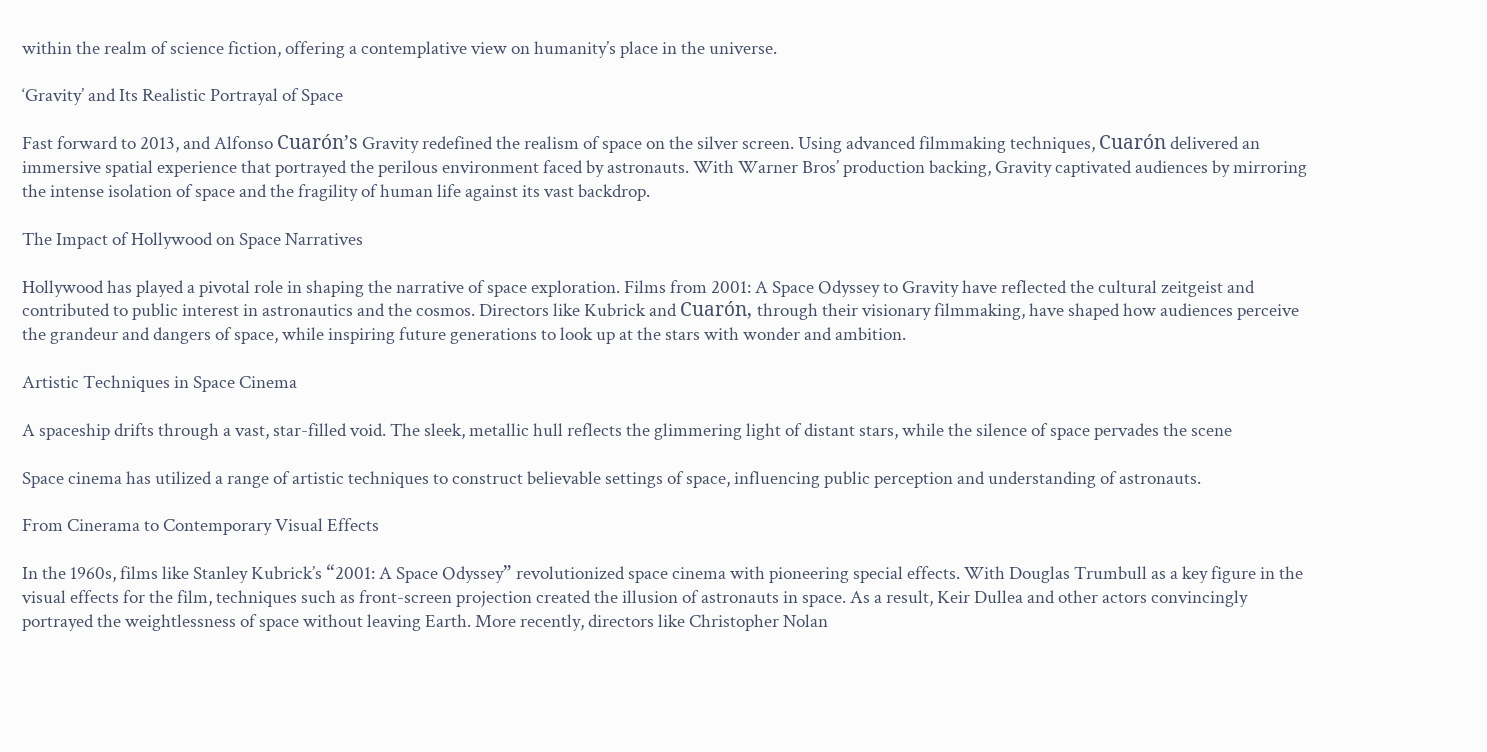within the realm of science fiction, offering a contemplative view on humanity’s place in the universe.

‘Gravity’ and Its Realistic Portrayal of Space

Fast forward to 2013, and Alfonso Cuarón’s Gravity redefined the realism of space on the silver screen. Using advanced filmmaking techniques, Cuarón delivered an immersive spatial experience that portrayed the perilous environment faced by astronauts. With Warner Bros’ production backing, Gravity captivated audiences by mirroring the intense isolation of space and the fragility of human life against its vast backdrop.

The Impact of Hollywood on Space Narratives

Hollywood has played a pivotal role in shaping the narrative of space exploration. Films from 2001: A Space Odyssey to Gravity have reflected the cultural zeitgeist and contributed to public interest in astronautics and the cosmos. Directors like Kubrick and Cuarón, through their visionary filmmaking, have shaped how audiences perceive the grandeur and dangers of space, while inspiring future generations to look up at the stars with wonder and ambition.

Artistic Techniques in Space Cinema

A spaceship drifts through a vast, star-filled void. The sleek, metallic hull reflects the glimmering light of distant stars, while the silence of space pervades the scene

Space cinema has utilized a range of artistic techniques to construct believable settings of space, influencing public perception and understanding of astronauts.

From Cinerama to Contemporary Visual Effects

In the 1960s, films like Stanley Kubrick’s “2001: A Space Odyssey” revolutionized space cinema with pioneering special effects. With Douglas Trumbull as a key figure in the visual effects for the film, techniques such as front-screen projection created the illusion of astronauts in space. As a result, Keir Dullea and other actors convincingly portrayed the weightlessness of space without leaving Earth. More recently, directors like Christopher Nolan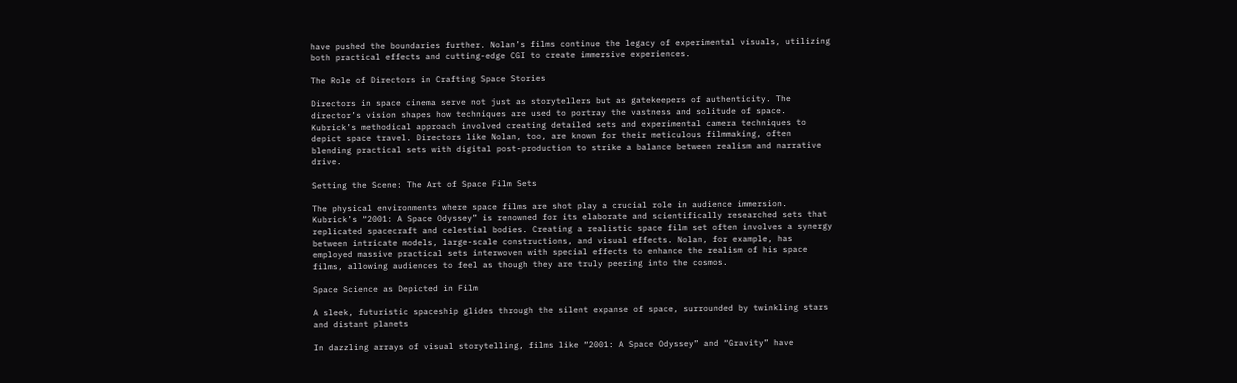have pushed the boundaries further. Nolan’s films continue the legacy of experimental visuals, utilizing both practical effects and cutting-edge CGI to create immersive experiences.

The Role of Directors in Crafting Space Stories

Directors in space cinema serve not just as storytellers but as gatekeepers of authenticity. The director’s vision shapes how techniques are used to portray the vastness and solitude of space. Kubrick’s methodical approach involved creating detailed sets and experimental camera techniques to depict space travel. Directors like Nolan, too, are known for their meticulous filmmaking, often blending practical sets with digital post-production to strike a balance between realism and narrative drive.

Setting the Scene: The Art of Space Film Sets

The physical environments where space films are shot play a crucial role in audience immersion. Kubrick’s “2001: A Space Odyssey” is renowned for its elaborate and scientifically researched sets that replicated spacecraft and celestial bodies. Creating a realistic space film set often involves a synergy between intricate models, large-scale constructions, and visual effects. Nolan, for example, has employed massive practical sets interwoven with special effects to enhance the realism of his space films, allowing audiences to feel as though they are truly peering into the cosmos.

Space Science as Depicted in Film

A sleek, futuristic spaceship glides through the silent expanse of space, surrounded by twinkling stars and distant planets

In dazzling arrays of visual storytelling, films like “2001: A Space Odyssey” and “Gravity” have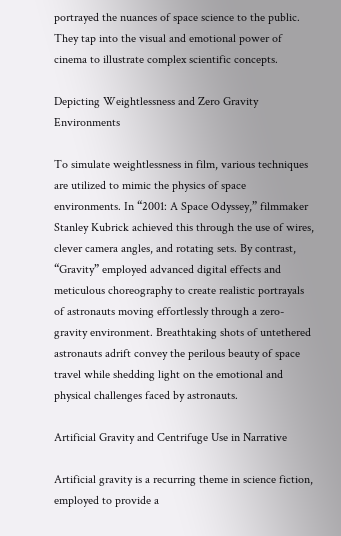portrayed the nuances of space science to the public. They tap into the visual and emotional power of cinema to illustrate complex scientific concepts.

Depicting Weightlessness and Zero Gravity Environments

To simulate weightlessness in film, various techniques are utilized to mimic the physics of space environments. In “2001: A Space Odyssey,” filmmaker Stanley Kubrick achieved this through the use of wires, clever camera angles, and rotating sets. By contrast, “Gravity” employed advanced digital effects and meticulous choreography to create realistic portrayals of astronauts moving effortlessly through a zero-gravity environment. Breathtaking shots of untethered astronauts adrift convey the perilous beauty of space travel while shedding light on the emotional and physical challenges faced by astronauts.

Artificial Gravity and Centrifuge Use in Narrative

Artificial gravity is a recurring theme in science fiction, employed to provide a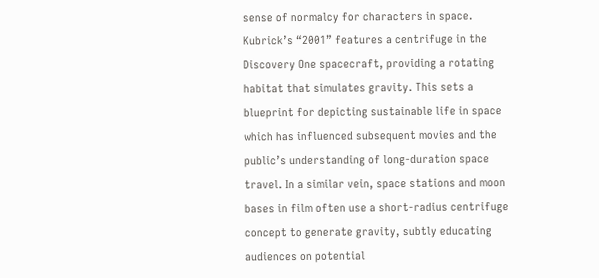sense of normalcy for characters in space. Kubrick’s “2001” features a centrifuge in the Discovery One spacecraft, providing a rotating habitat that simulates gravity. This sets a blueprint for depicting sustainable life in space which has influenced subsequent movies and the public’s understanding of long-duration space travel. In a similar vein, space stations and moon bases in film often use a short-radius centrifuge concept to generate gravity, subtly educating audiences on potential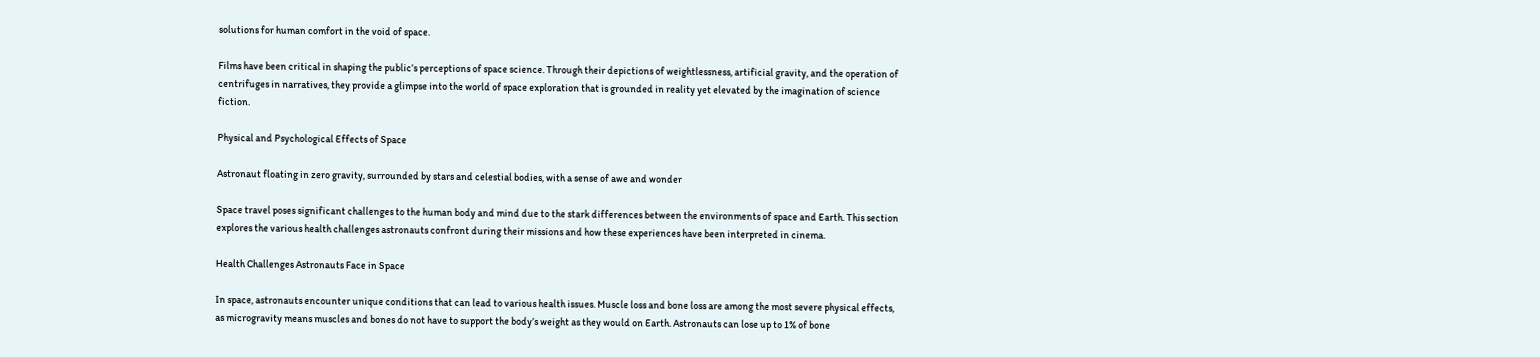solutions for human comfort in the void of space.

Films have been critical in shaping the public’s perceptions of space science. Through their depictions of weightlessness, artificial gravity, and the operation of centrifuges in narratives, they provide a glimpse into the world of space exploration that is grounded in reality yet elevated by the imagination of science fiction.

Physical and Psychological Effects of Space

Astronaut floating in zero gravity, surrounded by stars and celestial bodies, with a sense of awe and wonder

Space travel poses significant challenges to the human body and mind due to the stark differences between the environments of space and Earth. This section explores the various health challenges astronauts confront during their missions and how these experiences have been interpreted in cinema.

Health Challenges Astronauts Face in Space

In space, astronauts encounter unique conditions that can lead to various health issues. Muscle loss and bone loss are among the most severe physical effects, as microgravity means muscles and bones do not have to support the body’s weight as they would on Earth. Astronauts can lose up to 1% of bone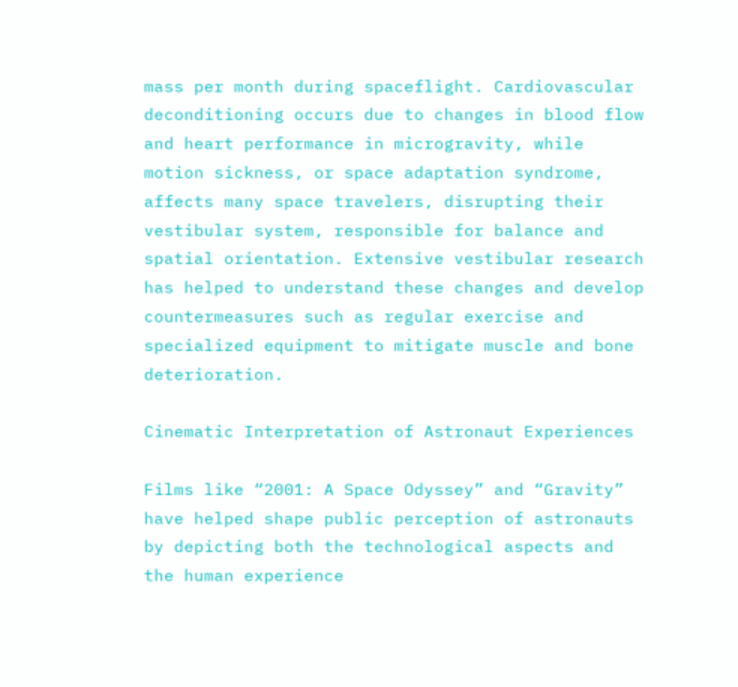mass per month during spaceflight. Cardiovascular deconditioning occurs due to changes in blood flow and heart performance in microgravity, while motion sickness, or space adaptation syndrome, affects many space travelers, disrupting their vestibular system, responsible for balance and spatial orientation. Extensive vestibular research has helped to understand these changes and develop countermeasures such as regular exercise and specialized equipment to mitigate muscle and bone deterioration.

Cinematic Interpretation of Astronaut Experiences

Films like “2001: A Space Odyssey” and “Gravity” have helped shape public perception of astronauts by depicting both the technological aspects and the human experience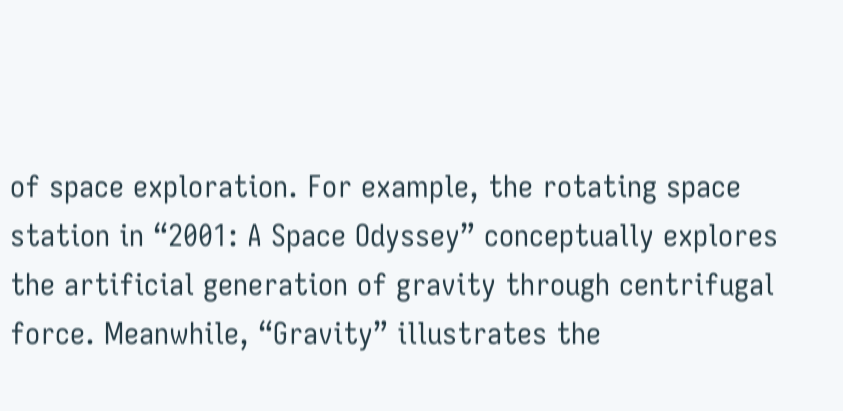of space exploration. For example, the rotating space station in “2001: A Space Odyssey” conceptually explores the artificial generation of gravity through centrifugal force. Meanwhile, “Gravity” illustrates the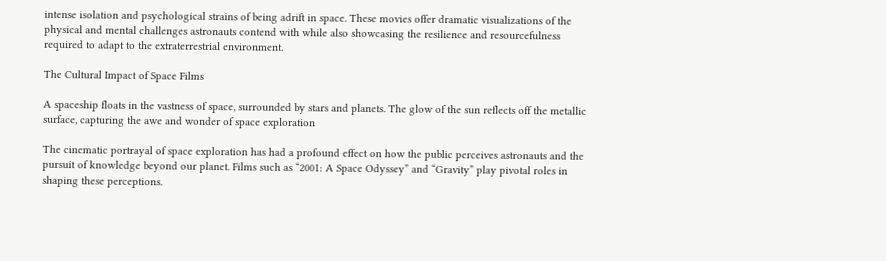intense isolation and psychological strains of being adrift in space. These movies offer dramatic visualizations of the physical and mental challenges astronauts contend with while also showcasing the resilience and resourcefulness required to adapt to the extraterrestrial environment.

The Cultural Impact of Space Films

A spaceship floats in the vastness of space, surrounded by stars and planets. The glow of the sun reflects off the metallic surface, capturing the awe and wonder of space exploration

The cinematic portrayal of space exploration has had a profound effect on how the public perceives astronauts and the pursuit of knowledge beyond our planet. Films such as “2001: A Space Odyssey” and “Gravity” play pivotal roles in shaping these perceptions.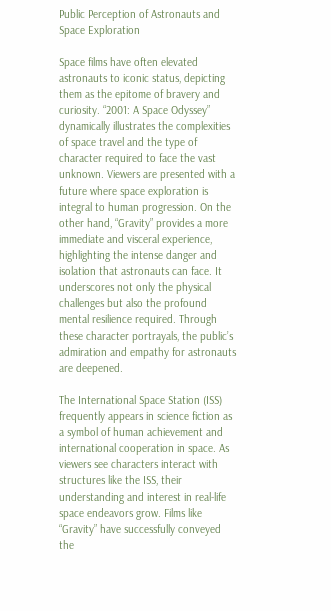Public Perception of Astronauts and Space Exploration

Space films have often elevated astronauts to iconic status, depicting them as the epitome of bravery and curiosity. “2001: A Space Odyssey” dynamically illustrates the complexities of space travel and the type of character required to face the vast unknown. Viewers are presented with a future where space exploration is integral to human progression. On the other hand, “Gravity” provides a more immediate and visceral experience, highlighting the intense danger and isolation that astronauts can face. It underscores not only the physical challenges but also the profound mental resilience required. Through these character portrayals, the public’s admiration and empathy for astronauts are deepened.

The International Space Station (ISS) frequently appears in science fiction as a symbol of human achievement and international cooperation in space. As viewers see characters interact with structures like the ISS, their understanding and interest in real-life space endeavors grow. Films like “Gravity” have successfully conveyed the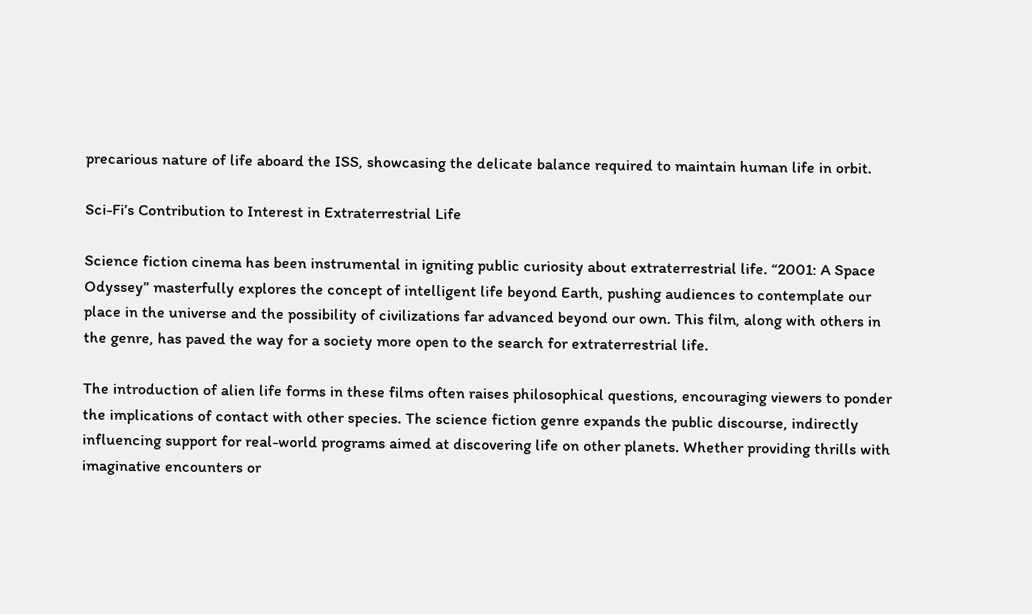precarious nature of life aboard the ISS, showcasing the delicate balance required to maintain human life in orbit.

Sci-Fi’s Contribution to Interest in Extraterrestrial Life

Science fiction cinema has been instrumental in igniting public curiosity about extraterrestrial life. “2001: A Space Odyssey” masterfully explores the concept of intelligent life beyond Earth, pushing audiences to contemplate our place in the universe and the possibility of civilizations far advanced beyond our own. This film, along with others in the genre, has paved the way for a society more open to the search for extraterrestrial life.

The introduction of alien life forms in these films often raises philosophical questions, encouraging viewers to ponder the implications of contact with other species. The science fiction genre expands the public discourse, indirectly influencing support for real-world programs aimed at discovering life on other planets. Whether providing thrills with imaginative encounters or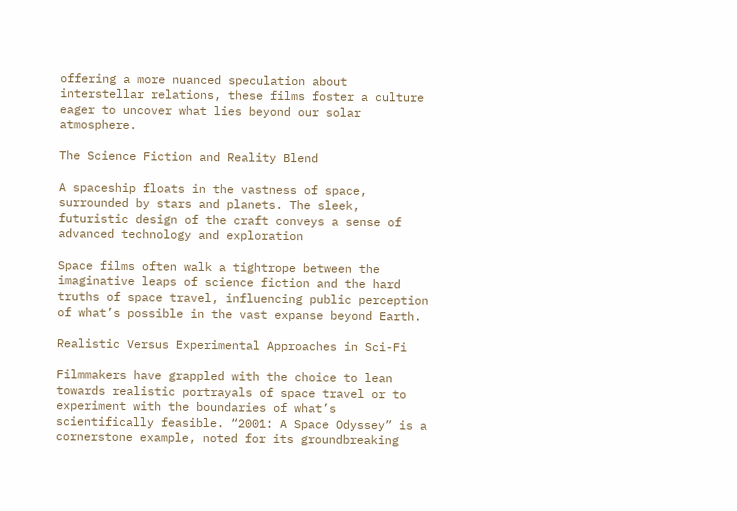offering a more nuanced speculation about interstellar relations, these films foster a culture eager to uncover what lies beyond our solar atmosphere.

The Science Fiction and Reality Blend

A spaceship floats in the vastness of space, surrounded by stars and planets. The sleek, futuristic design of the craft conveys a sense of advanced technology and exploration

Space films often walk a tightrope between the imaginative leaps of science fiction and the hard truths of space travel, influencing public perception of what’s possible in the vast expanse beyond Earth.

Realistic Versus Experimental Approaches in Sci-Fi

Filmmakers have grappled with the choice to lean towards realistic portrayals of space travel or to experiment with the boundaries of what’s scientifically feasible. “2001: A Space Odyssey” is a cornerstone example, noted for its groundbreaking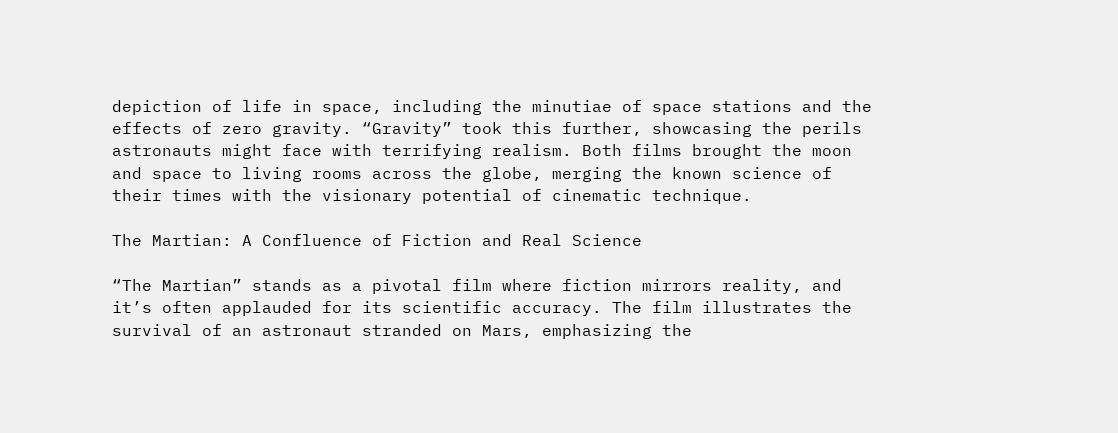depiction of life in space, including the minutiae of space stations and the effects of zero gravity. “Gravity” took this further, showcasing the perils astronauts might face with terrifying realism. Both films brought the moon and space to living rooms across the globe, merging the known science of their times with the visionary potential of cinematic technique.

The Martian: A Confluence of Fiction and Real Science

“The Martian” stands as a pivotal film where fiction mirrors reality, and it’s often applauded for its scientific accuracy. The film illustrates the survival of an astronaut stranded on Mars, emphasizing the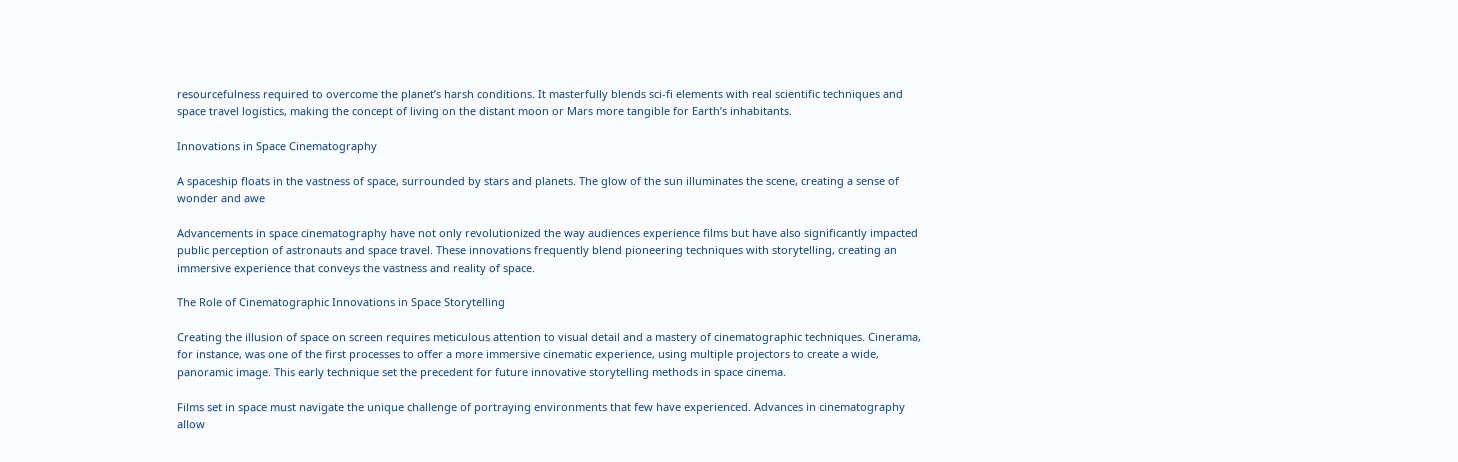resourcefulness required to overcome the planet’s harsh conditions. It masterfully blends sci-fi elements with real scientific techniques and space travel logistics, making the concept of living on the distant moon or Mars more tangible for Earth’s inhabitants.

Innovations in Space Cinematography

A spaceship floats in the vastness of space, surrounded by stars and planets. The glow of the sun illuminates the scene, creating a sense of wonder and awe

Advancements in space cinematography have not only revolutionized the way audiences experience films but have also significantly impacted public perception of astronauts and space travel. These innovations frequently blend pioneering techniques with storytelling, creating an immersive experience that conveys the vastness and reality of space.

The Role of Cinematographic Innovations in Space Storytelling

Creating the illusion of space on screen requires meticulous attention to visual detail and a mastery of cinematographic techniques. Cinerama, for instance, was one of the first processes to offer a more immersive cinematic experience, using multiple projectors to create a wide, panoramic image. This early technique set the precedent for future innovative storytelling methods in space cinema.

Films set in space must navigate the unique challenge of portraying environments that few have experienced. Advances in cinematography allow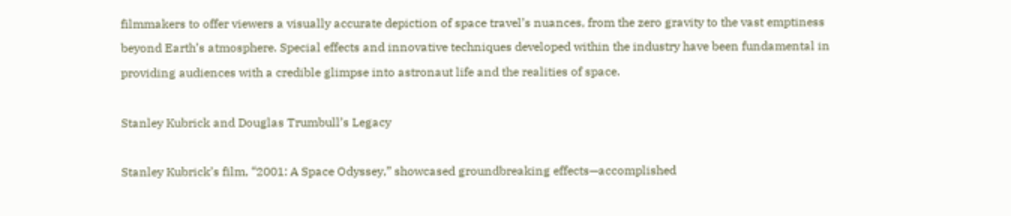filmmakers to offer viewers a visually accurate depiction of space travel’s nuances, from the zero gravity to the vast emptiness beyond Earth’s atmosphere. Special effects and innovative techniques developed within the industry have been fundamental in providing audiences with a credible glimpse into astronaut life and the realities of space.

Stanley Kubrick and Douglas Trumbull’s Legacy

Stanley Kubrick’s film, “2001: A Space Odyssey,” showcased groundbreaking effects—accomplished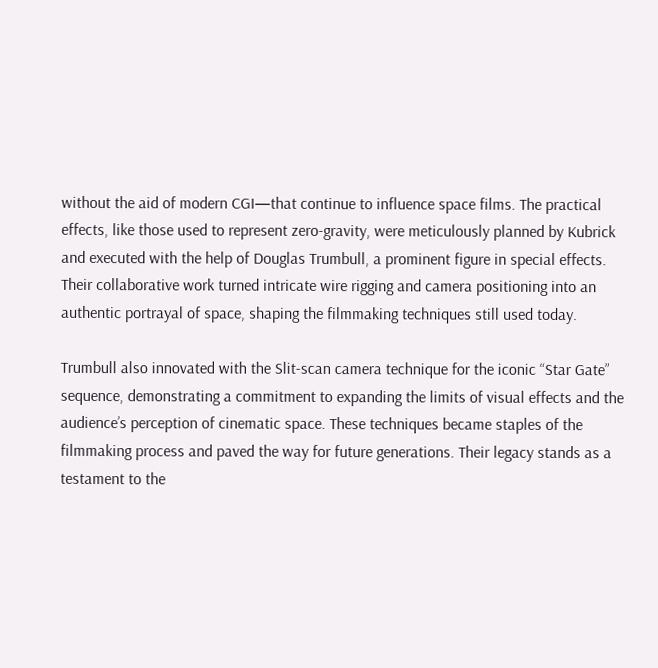without the aid of modern CGI—that continue to influence space films. The practical effects, like those used to represent zero-gravity, were meticulously planned by Kubrick and executed with the help of Douglas Trumbull, a prominent figure in special effects. Their collaborative work turned intricate wire rigging and camera positioning into an authentic portrayal of space, shaping the filmmaking techniques still used today.

Trumbull also innovated with the Slit-scan camera technique for the iconic “Star Gate” sequence, demonstrating a commitment to expanding the limits of visual effects and the audience’s perception of cinematic space. These techniques became staples of the filmmaking process and paved the way for future generations. Their legacy stands as a testament to the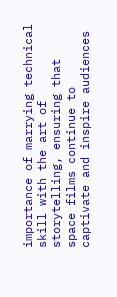importance of marrying technical skill with the art of storytelling, ensuring that space films continue to captivate and inspire audiences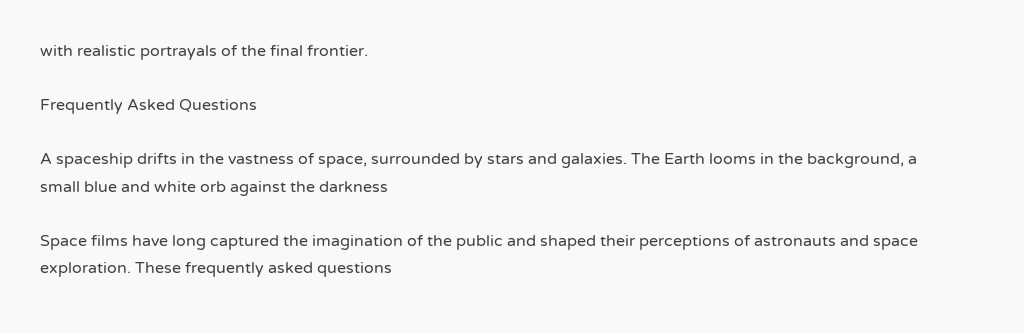with realistic portrayals of the final frontier.

Frequently Asked Questions

A spaceship drifts in the vastness of space, surrounded by stars and galaxies. The Earth looms in the background, a small blue and white orb against the darkness

Space films have long captured the imagination of the public and shaped their perceptions of astronauts and space exploration. These frequently asked questions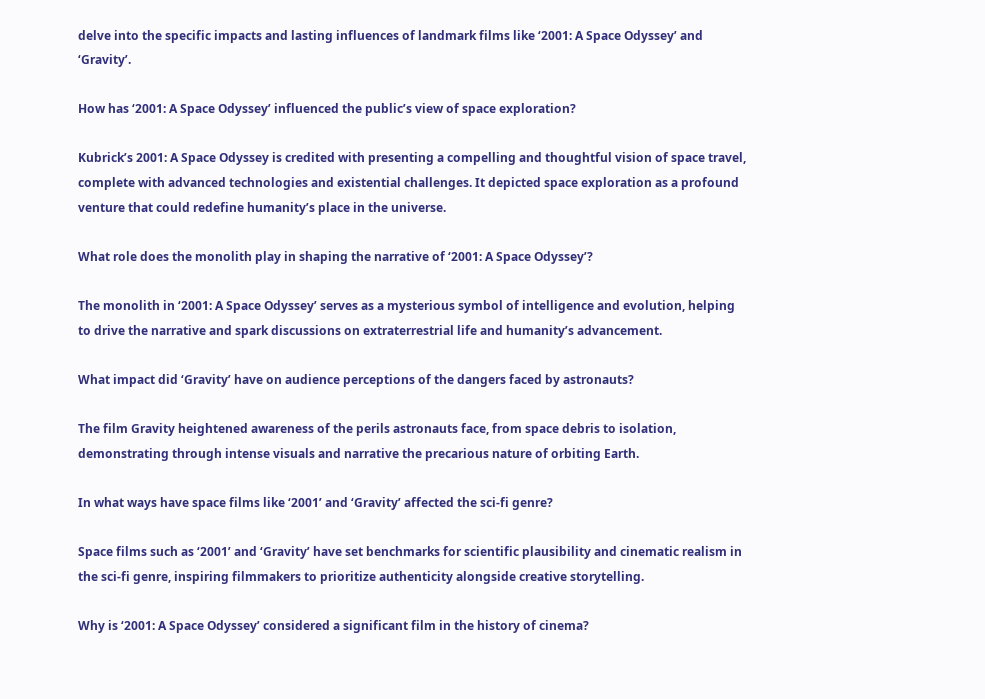delve into the specific impacts and lasting influences of landmark films like ‘2001: A Space Odyssey’ and ‘Gravity’.

How has ‘2001: A Space Odyssey’ influenced the public’s view of space exploration?

Kubrick’s 2001: A Space Odyssey is credited with presenting a compelling and thoughtful vision of space travel, complete with advanced technologies and existential challenges. It depicted space exploration as a profound venture that could redefine humanity’s place in the universe.

What role does the monolith play in shaping the narrative of ‘2001: A Space Odyssey’?

The monolith in ‘2001: A Space Odyssey’ serves as a mysterious symbol of intelligence and evolution, helping to drive the narrative and spark discussions on extraterrestrial life and humanity’s advancement.

What impact did ‘Gravity’ have on audience perceptions of the dangers faced by astronauts?

The film Gravity heightened awareness of the perils astronauts face, from space debris to isolation, demonstrating through intense visuals and narrative the precarious nature of orbiting Earth.

In what ways have space films like ‘2001’ and ‘Gravity’ affected the sci-fi genre?

Space films such as ‘2001’ and ‘Gravity’ have set benchmarks for scientific plausibility and cinematic realism in the sci-fi genre, inspiring filmmakers to prioritize authenticity alongside creative storytelling.

Why is ‘2001: A Space Odyssey’ considered a significant film in the history of cinema?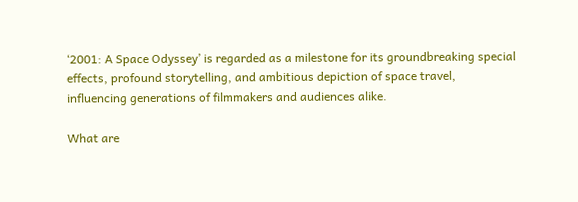‘2001: A Space Odyssey’ is regarded as a milestone for its groundbreaking special effects, profound storytelling, and ambitious depiction of space travel, influencing generations of filmmakers and audiences alike.

What are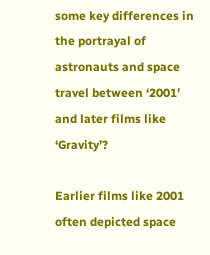some key differences in the portrayal of astronauts and space travel between ‘2001’ and later films like ‘Gravity’?

Earlier films like 2001 often depicted space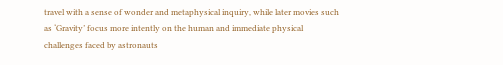travel with a sense of wonder and metaphysical inquiry, while later movies such as ‘Gravity’ focus more intently on the human and immediate physical challenges faced by astronauts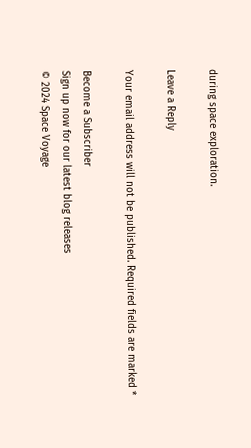during space exploration.

Leave a Reply

Your email address will not be published. Required fields are marked *

Become a Subscriber
Sign up now for our latest blog releases
© 2024 Space Voyage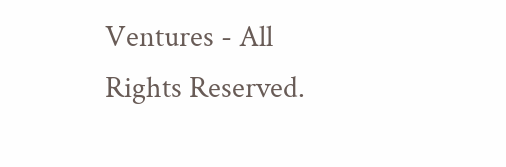Ventures - All Rights Reserved.